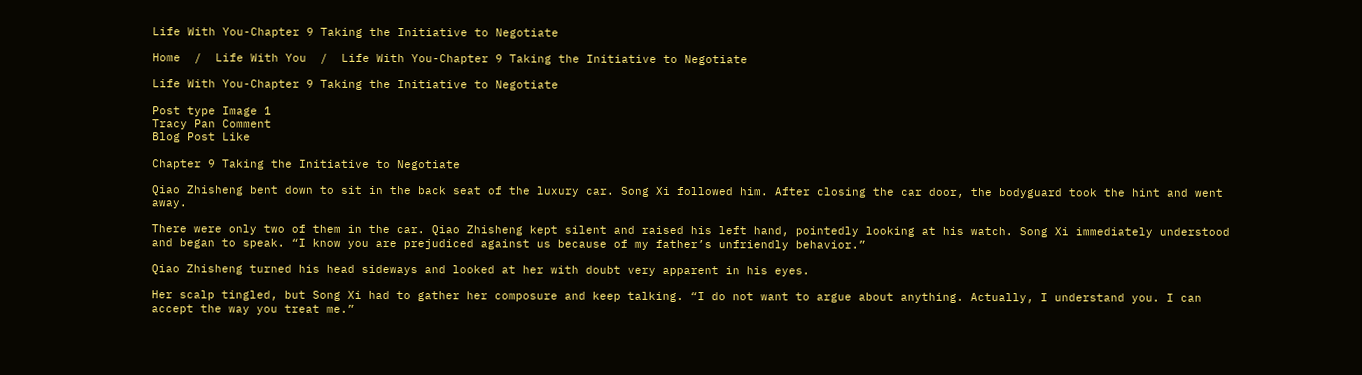Life With You-Chapter 9 Taking the Initiative to Negotiate

Home  /  Life With You  /  Life With You-Chapter 9 Taking the Initiative to Negotiate

Life With You-Chapter 9 Taking the Initiative to Negotiate

Post type Image 1
Tracy Pan Comment
Blog Post Like

Chapter 9 Taking the Initiative to Negotiate

Qiao Zhisheng bent down to sit in the back seat of the luxury car. Song Xi followed him. After closing the car door, the bodyguard took the hint and went away.

There were only two of them in the car. Qiao Zhisheng kept silent and raised his left hand, pointedly looking at his watch. Song Xi immediately understood and began to speak. “I know you are prejudiced against us because of my father’s unfriendly behavior.”

Qiao Zhisheng turned his head sideways and looked at her with doubt very apparent in his eyes.

Her scalp tingled, but Song Xi had to gather her composure and keep talking. “I do not want to argue about anything. Actually, I understand you. I can accept the way you treat me.”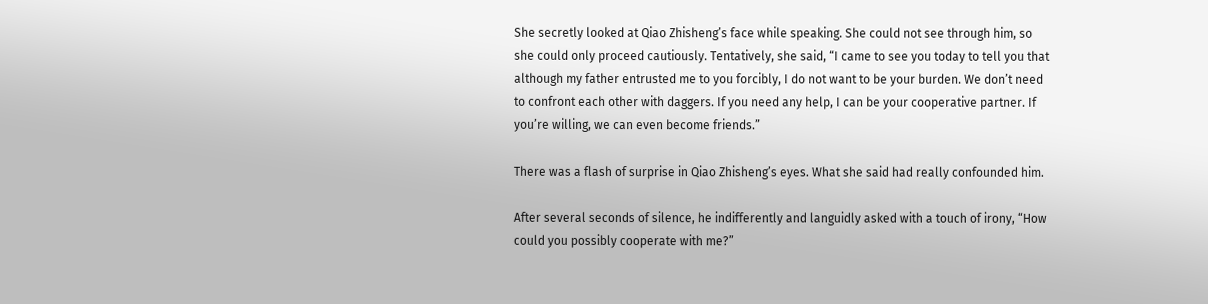She secretly looked at Qiao Zhisheng’s face while speaking. She could not see through him, so she could only proceed cautiously. Tentatively, she said, “I came to see you today to tell you that although my father entrusted me to you forcibly, I do not want to be your burden. We don’t need to confront each other with daggers. If you need any help, I can be your cooperative partner. If you’re willing, we can even become friends.”

There was a flash of surprise in Qiao Zhisheng’s eyes. What she said had really confounded him.

After several seconds of silence, he indifferently and languidly asked with a touch of irony, “How could you possibly cooperate with me?”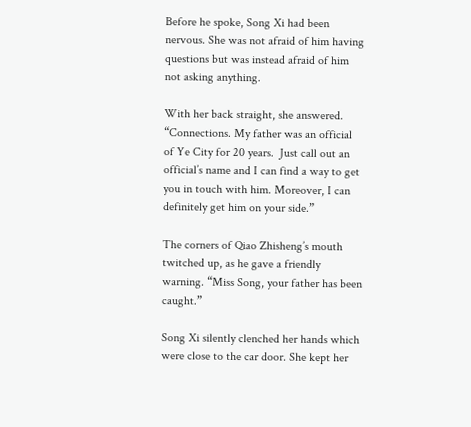Before he spoke, Song Xi had been nervous. She was not afraid of him having questions but was instead afraid of him not asking anything.

With her back straight, she answered. “Connections. My father was an official of Ye City for 20 years.  Just call out an official’s name and I can find a way to get you in touch with him. Moreover, I can definitely get him on your side.”

The corners of Qiao Zhisheng’s mouth twitched up, as he gave a friendly warning. “Miss Song, your father has been caught.”

Song Xi silently clenched her hands which were close to the car door. She kept her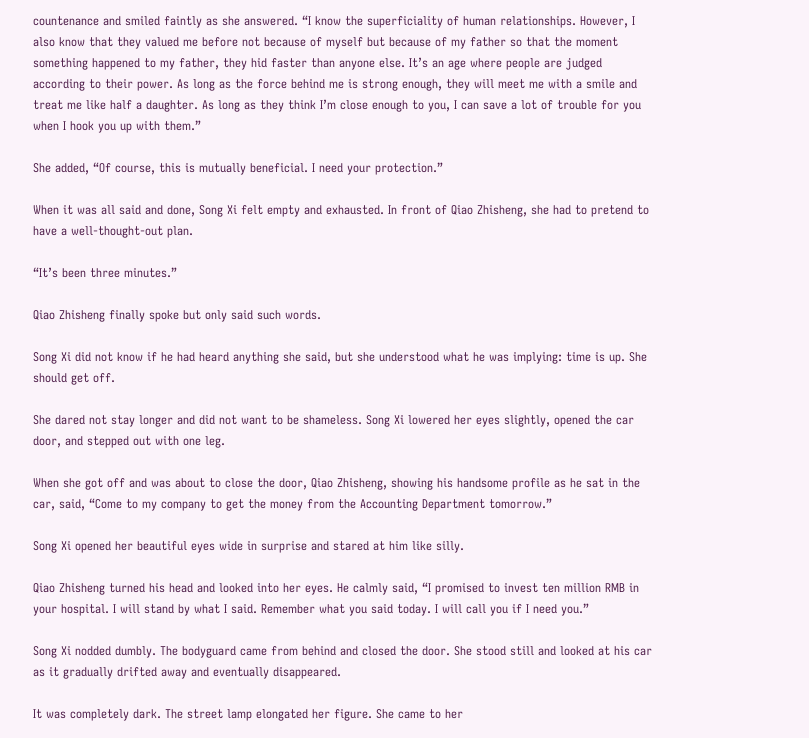countenance and smiled faintly as she answered. “I know the superficiality of human relationships. However, I also know that they valued me before not because of myself but because of my father so that the moment something happened to my father, they hid faster than anyone else. It’s an age where people are judged according to their power. As long as the force behind me is strong enough, they will meet me with a smile and treat me like half a daughter. As long as they think I’m close enough to you, I can save a lot of trouble for you when I hook you up with them.”

She added, “Of course, this is mutually beneficial. I need your protection.”

When it was all said and done, Song Xi felt empty and exhausted. In front of Qiao Zhisheng, she had to pretend to have a well-thought-out plan.

“It’s been three minutes.”

Qiao Zhisheng finally spoke but only said such words.

Song Xi did not know if he had heard anything she said, but she understood what he was implying: time is up. She should get off.

She dared not stay longer and did not want to be shameless. Song Xi lowered her eyes slightly, opened the car door, and stepped out with one leg.

When she got off and was about to close the door, Qiao Zhisheng, showing his handsome profile as he sat in the car, said, “Come to my company to get the money from the Accounting Department tomorrow.”

Song Xi opened her beautiful eyes wide in surprise and stared at him like silly.

Qiao Zhisheng turned his head and looked into her eyes. He calmly said, “I promised to invest ten million RMB in your hospital. I will stand by what I said. Remember what you said today. I will call you if I need you.”

Song Xi nodded dumbly. The bodyguard came from behind and closed the door. She stood still and looked at his car as it gradually drifted away and eventually disappeared.

It was completely dark. The street lamp elongated her figure. She came to her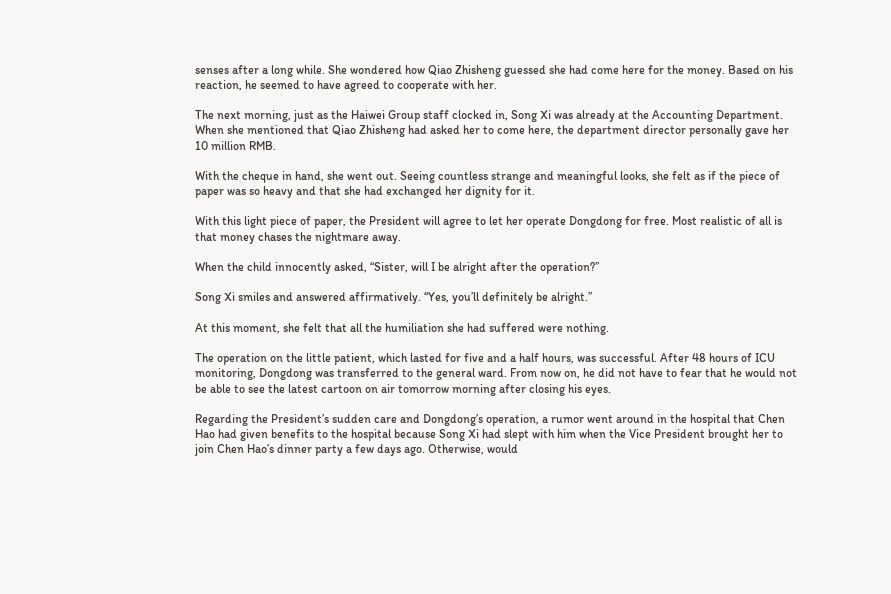senses after a long while. She wondered how Qiao Zhisheng guessed she had come here for the money. Based on his reaction, he seemed to have agreed to cooperate with her.

The next morning, just as the Haiwei Group staff clocked in, Song Xi was already at the Accounting Department. When she mentioned that Qiao Zhisheng had asked her to come here, the department director personally gave her 10 million RMB.

With the cheque in hand, she went out. Seeing countless strange and meaningful looks, she felt as if the piece of paper was so heavy and that she had exchanged her dignity for it.

With this light piece of paper, the President will agree to let her operate Dongdong for free. Most realistic of all is that money chases the nightmare away.

When the child innocently asked, “Sister, will I be alright after the operation?”

Song Xi smiles and answered affirmatively. “Yes, you’ll definitely be alright.”

At this moment, she felt that all the humiliation she had suffered were nothing.

The operation on the little patient, which lasted for five and a half hours, was successful. After 48 hours of ICU monitoring, Dongdong was transferred to the general ward. From now on, he did not have to fear that he would not be able to see the latest cartoon on air tomorrow morning after closing his eyes.

Regarding the President’s sudden care and Dongdong’s operation, a rumor went around in the hospital that Chen Hao had given benefits to the hospital because Song Xi had slept with him when the Vice President brought her to join Chen Hao’s dinner party a few days ago. Otherwise, would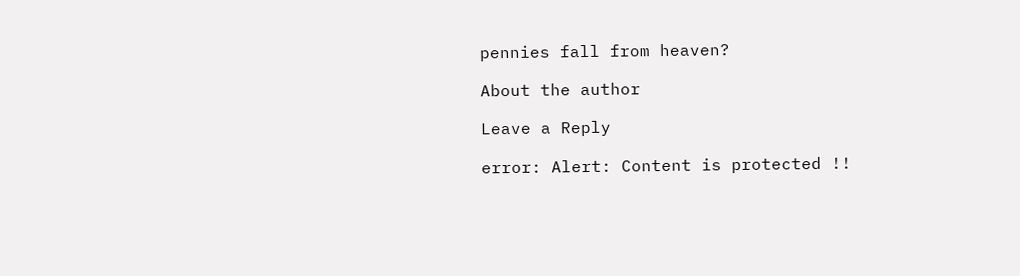pennies fall from heaven?

About the author

Leave a Reply

error: Alert: Content is protected !!